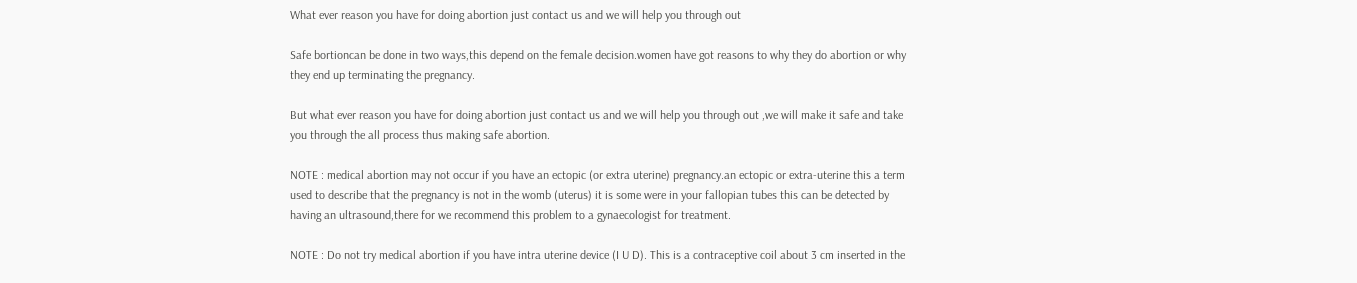What ever reason you have for doing abortion just contact us and we will help you through out

Safe bortioncan be done in two ways,this depend on the female decision.women have got reasons to why they do abortion or why they end up terminating the pregnancy.

But what ever reason you have for doing abortion just contact us and we will help you through out ,we will make it safe and take you through the all process thus making safe abortion.

NOTE : medical abortion may not occur if you have an ectopic (or extra uterine) pregnancy.an ectopic or extra-uterine this a term used to describe that the pregnancy is not in the womb (uterus) it is some were in your fallopian tubes this can be detected by having an ultrasound,there for we recommend this problem to a gynaecologist for treatment.

NOTE : Do not try medical abortion if you have intra uterine device (I U D). This is a contraceptive coil about 3 cm inserted in the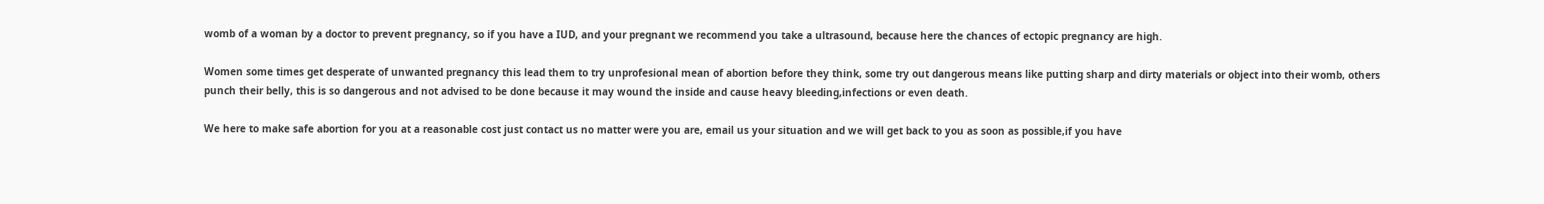womb of a woman by a doctor to prevent pregnancy, so if you have a IUD, and your pregnant we recommend you take a ultrasound, because here the chances of ectopic pregnancy are high.

Women some times get desperate of unwanted pregnancy this lead them to try unprofesional mean of abortion before they think, some try out dangerous means like putting sharp and dirty materials or object into their womb, others punch their belly, this is so dangerous and not advised to be done because it may wound the inside and cause heavy bleeding,infections or even death.

We here to make safe abortion for you at a reasonable cost just contact us no matter were you are, email us your situation and we will get back to you as soon as possible,if you have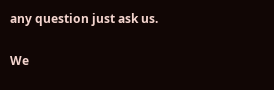any question just ask us.

We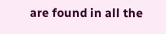are found in all the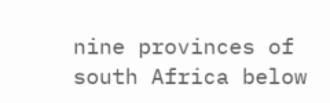nine provinces of south Africa below